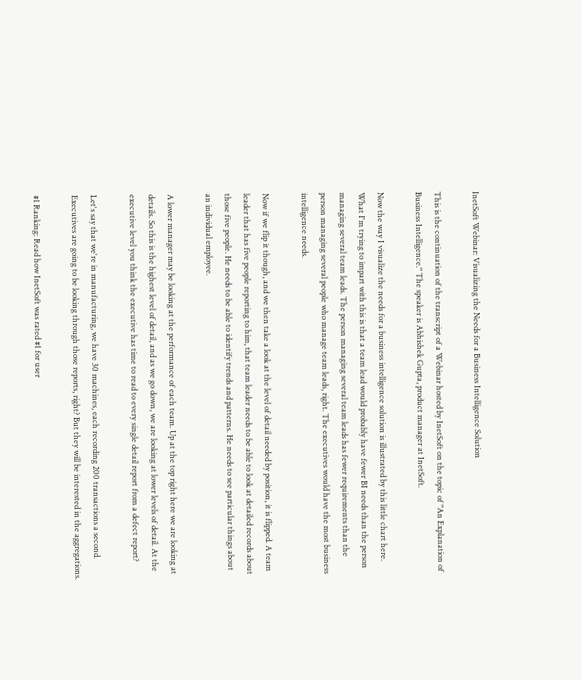InetSoft Webinar: Visualizing the Needs for a Business Intelligence Solution

This is the continuation of the transcript of a Webinar hosted by InetSoft on the topic of "An Explanation of Business Intelligence." The speaker is Abhishek Gupta, product manager at InetSoft.

Now the way I visualize the needs for a business intelligence solution is illustrated by this little chart here. What I'm trying to impart with this is that a team lead would probably have fewer BI needs than the person managing several team leads. The person managing several team leads has fewer requirements than the person managing several people who manage team leads, right. The executives would have the most business intelligence needs.

Now if we flip it though, and we then take a look at the level of detail needed by position, it is flipped. A team leader that has five people reporting to him, that team leader needs to be able to look at detailed records about those five people. He needs to be able to identify trends and patterns. He needs to see particular things about an individual employee.

A lower manager may be looking at the performance of each team. Up at the top right here we are looking at details. So this is the highest level of detail, and as we go down, we are looking at lower levels of detail. At the executive level you think the executive has time to read to every single detail report from a defect report?

Let's say that we're in manufacturing, we have 30 machines, each recording 200 transactions a second. Executives are going to be looking through those reports, right? But they will be interested in the aggregations.

#1 Ranking: Read how InetSoft was rated #1 for user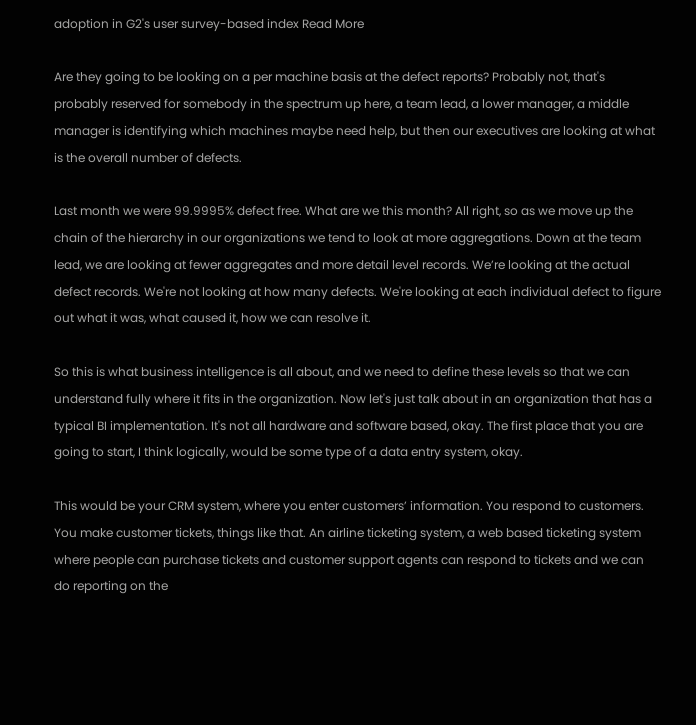adoption in G2's user survey-based index Read More

Are they going to be looking on a per machine basis at the defect reports? Probably not, that's probably reserved for somebody in the spectrum up here, a team lead, a lower manager, a middle manager is identifying which machines maybe need help, but then our executives are looking at what is the overall number of defects.

Last month we were 99.9995% defect free. What are we this month? All right, so as we move up the chain of the hierarchy in our organizations we tend to look at more aggregations. Down at the team lead, we are looking at fewer aggregates and more detail level records. We’re looking at the actual defect records. We're not looking at how many defects. We're looking at each individual defect to figure out what it was, what caused it, how we can resolve it.

So this is what business intelligence is all about, and we need to define these levels so that we can understand fully where it fits in the organization. Now let's just talk about in an organization that has a typical BI implementation. It's not all hardware and software based, okay. The first place that you are going to start, I think logically, would be some type of a data entry system, okay.

This would be your CRM system, where you enter customers’ information. You respond to customers. You make customer tickets, things like that. An airline ticketing system, a web based ticketing system where people can purchase tickets and customer support agents can respond to tickets and we can do reporting on the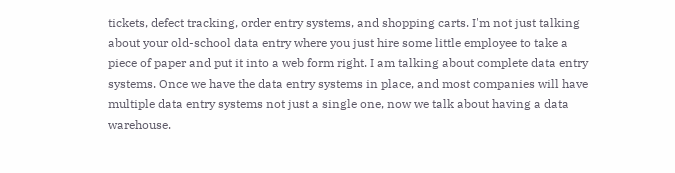tickets, defect tracking, order entry systems, and shopping carts. I'm not just talking about your old-school data entry where you just hire some little employee to take a piece of paper and put it into a web form right. I am talking about complete data entry systems. Once we have the data entry systems in place, and most companies will have multiple data entry systems not just a single one, now we talk about having a data warehouse.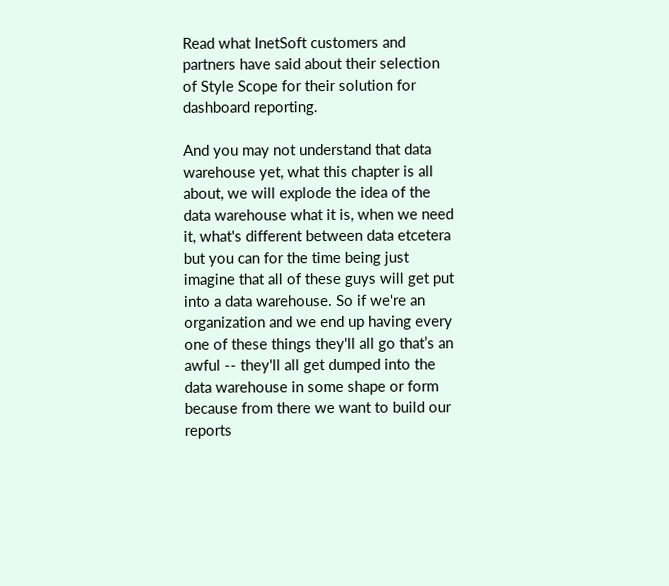Read what InetSoft customers and partners have said about their selection of Style Scope for their solution for dashboard reporting.

And you may not understand that data warehouse yet, what this chapter is all about, we will explode the idea of the data warehouse what it is, when we need it, what's different between data etcetera but you can for the time being just imagine that all of these guys will get put into a data warehouse. So if we're an organization and we end up having every one of these things they'll all go that’s an awful -- they'll all get dumped into the data warehouse in some shape or form because from there we want to build our reports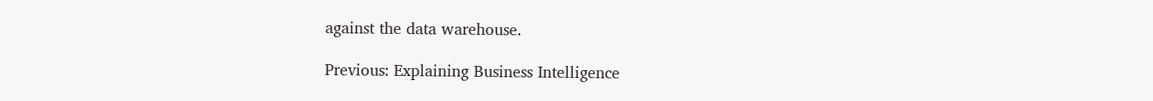against the data warehouse.

Previous: Explaining Business Intelligence